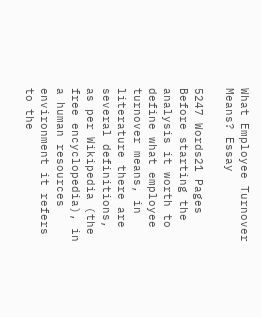What Employee Turnover Means? Essay

5247 Words21 Pages
Before starting the analysis it worth to define what employee turnover means, in literature there are several definitions, as per Wikipedia (the free encyclopedia), in a human resources environment it refers to the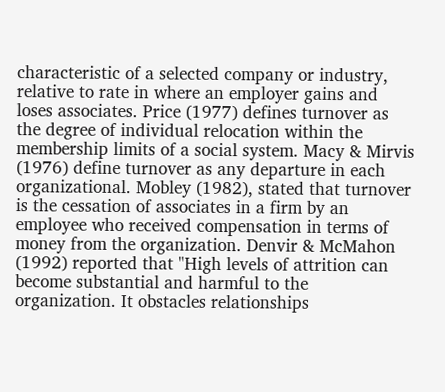characteristic of a selected company or industry, relative to rate in where an employer gains and loses associates. Price (1977) defines turnover as the degree of individual relocation within the membership limits of a social system. Macy & Mirvis (1976) define turnover as any departure in each organizational. Mobley (1982), stated that turnover is the cessation of associates in a firm by an employee who received compensation in terms of money from the organization. Denvir & McMahon (1992) reported that "High levels of attrition can become substantial and harmful to the organization. It obstacles relationships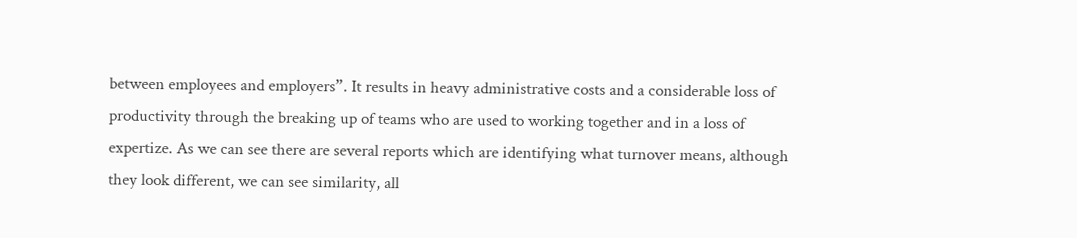between employees and employers”. It results in heavy administrative costs and a considerable loss of productivity through the breaking up of teams who are used to working together and in a loss of expertize. As we can see there are several reports which are identifying what turnover means, although they look different, we can see similarity, all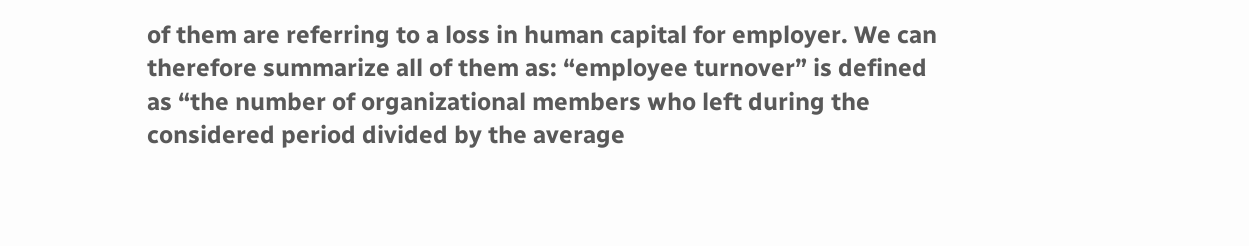of them are referring to a loss in human capital for employer. We can therefore summarize all of them as: “employee turnover” is defined as “the number of organizational members who left during the considered period divided by the average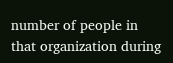number of people in that organization during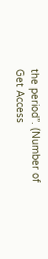the period”. (Number of
Get Access